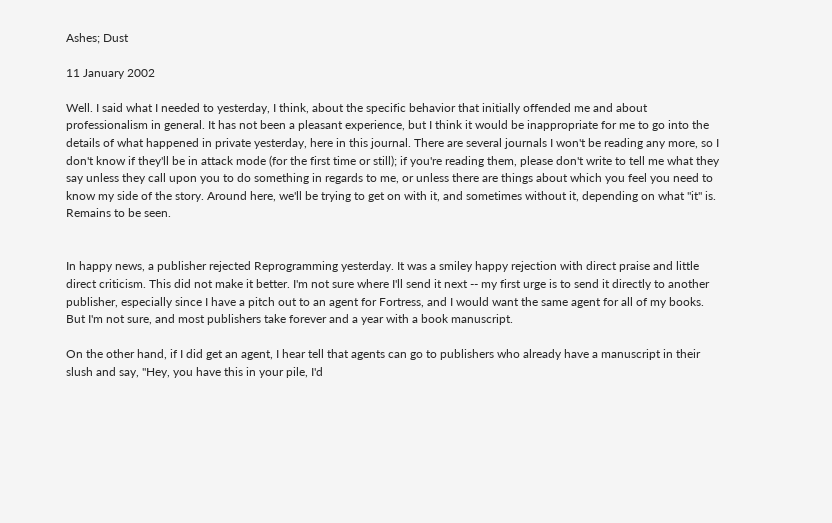Ashes; Dust

11 January 2002

Well. I said what I needed to yesterday, I think, about the specific behavior that initially offended me and about professionalism in general. It has not been a pleasant experience, but I think it would be inappropriate for me to go into the details of what happened in private yesterday, here in this journal. There are several journals I won't be reading any more, so I don't know if they'll be in attack mode (for the first time or still); if you're reading them, please don't write to tell me what they say unless they call upon you to do something in regards to me, or unless there are things about which you feel you need to know my side of the story. Around here, we'll be trying to get on with it, and sometimes without it, depending on what "it" is. Remains to be seen.


In happy news, a publisher rejected Reprogramming yesterday. It was a smiley happy rejection with direct praise and little direct criticism. This did not make it better. I'm not sure where I'll send it next -- my first urge is to send it directly to another publisher, especially since I have a pitch out to an agent for Fortress, and I would want the same agent for all of my books. But I'm not sure, and most publishers take forever and a year with a book manuscript.

On the other hand, if I did get an agent, I hear tell that agents can go to publishers who already have a manuscript in their slush and say, "Hey, you have this in your pile, I'd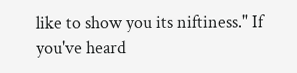like to show you its niftiness." If you've heard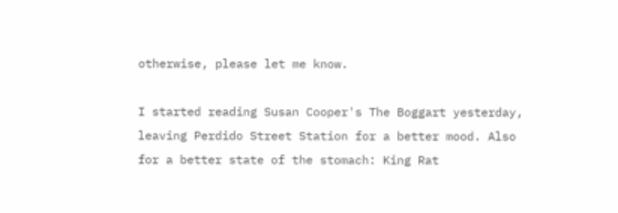otherwise, please let me know.

I started reading Susan Cooper's The Boggart yesterday, leaving Perdido Street Station for a better mood. Also for a better state of the stomach: King Rat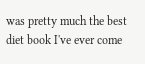was pretty much the best diet book I've ever come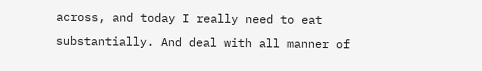across, and today I really need to eat substantially. And deal with all manner of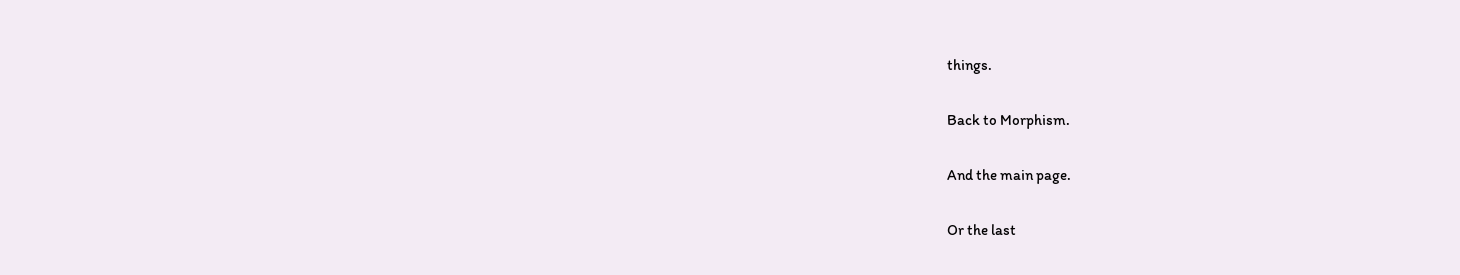things.

Back to Morphism.

And the main page.

Or the last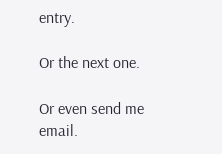entry.

Or the next one.

Or even send me email.